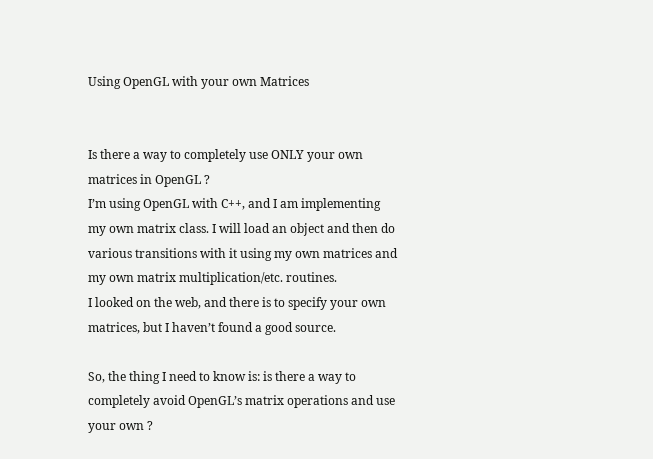Using OpenGL with your own Matrices


Is there a way to completely use ONLY your own matrices in OpenGL ?
I’m using OpenGL with C++, and I am implementing my own matrix class. I will load an object and then do various transitions with it using my own matrices and my own matrix multiplication/etc. routines.
I looked on the web, and there is to specify your own matrices, but I haven’t found a good source.

So, the thing I need to know is: is there a way to completely avoid OpenGL’s matrix operations and use your own ?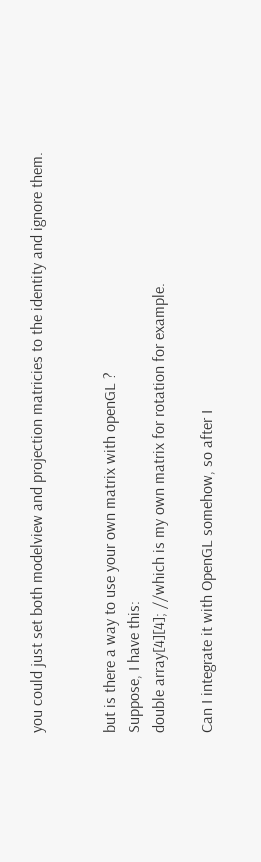you could just set both modelview and projection matricies to the identity and ignore them.


but is there a way to use your own matrix with openGL ?
Suppose, I have this:
double array[4][4]; //which is my own matrix for rotation for example.

Can I integrate it with OpenGL somehow, so after I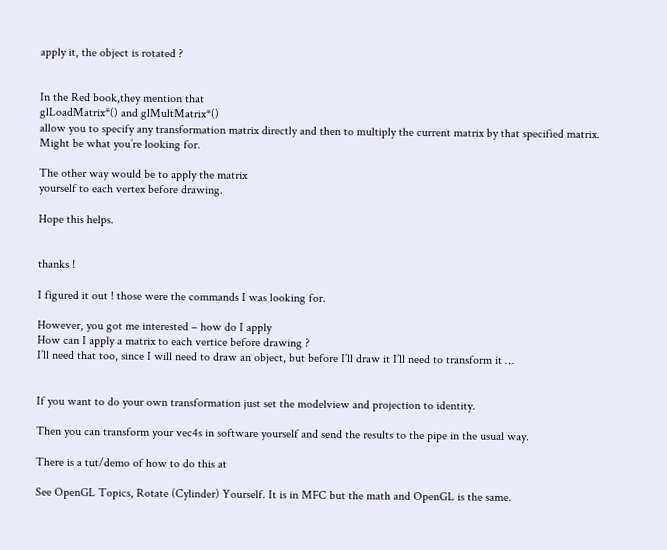apply it, the object is rotated ?


In the Red book,they mention that
glLoadMatrix*() and glMultMatrix*()
allow you to specify any transformation matrix directly and then to multiply the current matrix by that specified matrix.
Might be what you’re looking for.

The other way would be to apply the matrix
yourself to each vertex before drawing.

Hope this helps.


thanks !

I figured it out ! those were the commands I was looking for.

However, you got me interested – how do I apply
How can I apply a matrix to each vertice before drawing ?
I’ll need that too, since I will need to draw an object, but before I’ll draw it I’ll need to transform it …


If you want to do your own transformation just set the modelview and projection to identity.

Then you can transform your vec4s in software yourself and send the results to the pipe in the usual way.

There is a tut/demo of how to do this at

See OpenGL Topics, Rotate (Cylinder) Yourself. It is in MFC but the math and OpenGL is the same.